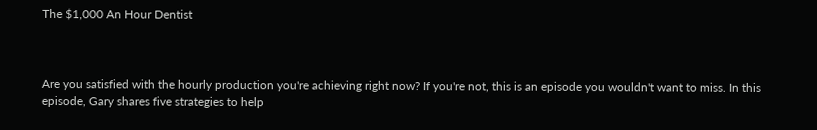The $1,000 An Hour Dentist



Are you satisfied with the hourly production you're achieving right now? If you're not, this is an episode you wouldn't want to miss. In this episode, Gary shares five strategies to help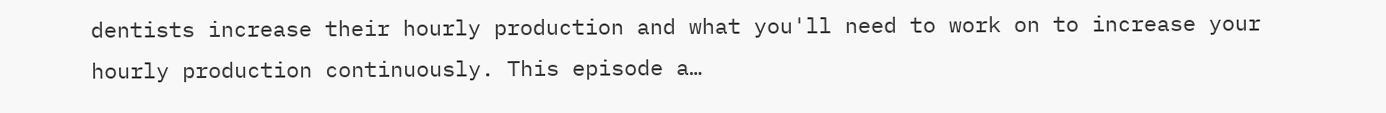dentists increase their hourly production and what you'll need to work on to increase your hourly production continuously. This episode a…